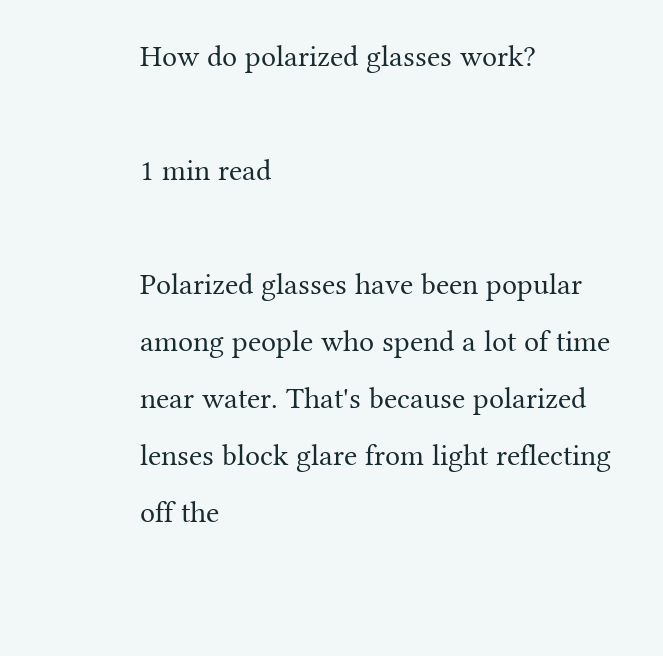How do polarized glasses work?

1 min read

Polarized glasses have been popular among people who spend a lot of time near water. That's because polarized lenses block glare from light reflecting off the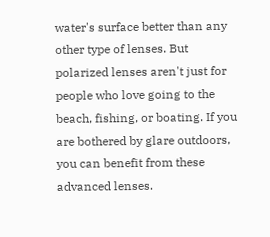water's surface better than any other type of lenses. But polarized lenses aren't just for people who love going to the beach, fishing, or boating. If you are bothered by glare outdoors, you can benefit from these advanced lenses.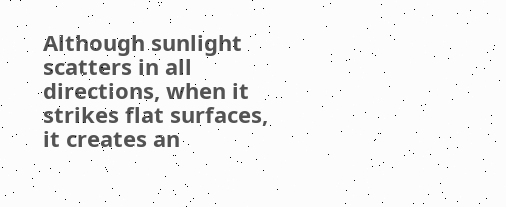Although sunlight scatters in all directions, when it strikes flat surfaces, it creates an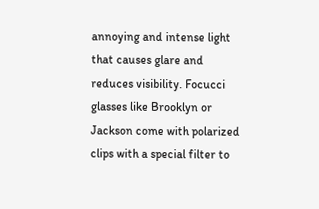annoying and intense light that causes glare and reduces visibility. Focucci glasses like Brooklyn or Jackson come with polarized clips with a special filter to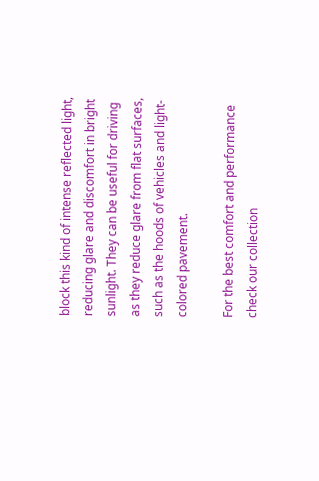block this kind of intense reflected light, reducing glare and discomfort in bright sunlight. They can be useful for driving as they reduce glare from flat surfaces, such as the hoods of vehicles and light-colored pavement.

For the best comfort and performance check our collection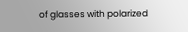of glasses with polarized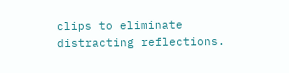clips to eliminate distracting reflections.